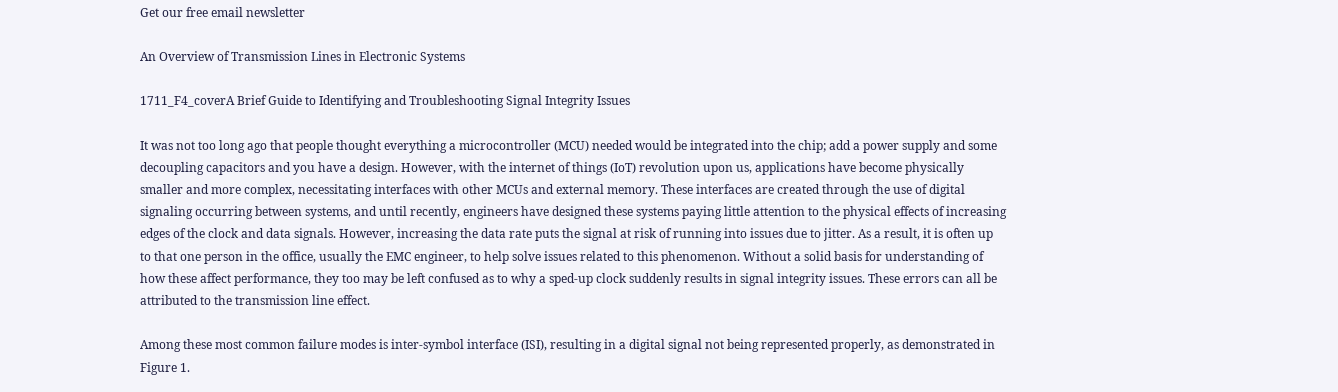Get our free email newsletter

An Overview of Transmission Lines in Electronic Systems

1711_F4_coverA Brief Guide to Identifying and Troubleshooting Signal Integrity Issues

It was not too long ago that people thought everything a microcontroller (MCU) needed would be integrated into the chip; add a power supply and some decoupling capacitors and you have a design. However, with the internet of things (IoT) revolution upon us, applications have become physically smaller and more complex, necessitating interfaces with other MCUs and external memory. These interfaces are created through the use of digital signaling occurring between systems, and until recently, engineers have designed these systems paying little attention to the physical effects of increasing edges of the clock and data signals. However, increasing the data rate puts the signal at risk of running into issues due to jitter. As a result, it is often up to that one person in the office, usually the EMC engineer, to help solve issues related to this phenomenon. Without a solid basis for understanding of how these affect performance, they too may be left confused as to why a sped-up clock suddenly results in signal integrity issues. These errors can all be attributed to the transmission line effect.

Among these most common failure modes is inter-symbol interface (ISI), resulting in a digital signal not being represented properly, as demonstrated in Figure 1.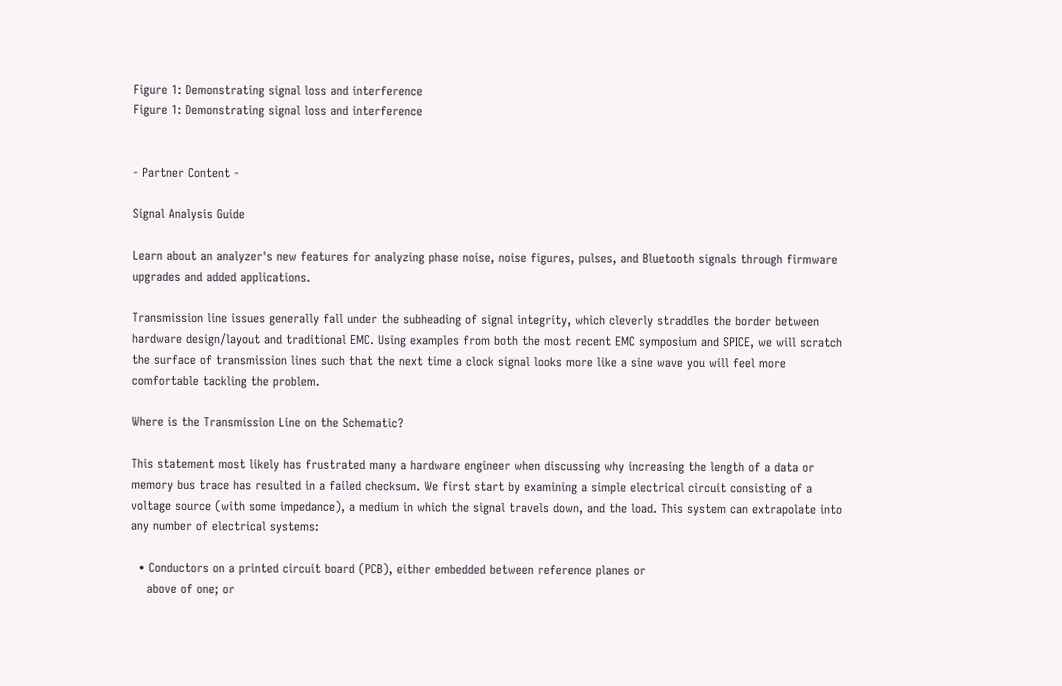Figure 1: Demonstrating signal loss and interference
Figure 1: Demonstrating signal loss and interference


- Partner Content -

Signal Analysis Guide

Learn about an analyzer's new features for analyzing phase noise, noise figures, pulses, and Bluetooth signals through firmware upgrades and added applications.

Transmission line issues generally fall under the subheading of signal integrity, which cleverly straddles the border between hardware design/layout and traditional EMC. Using examples from both the most recent EMC symposium and SPICE, we will scratch the surface of transmission lines such that the next time a clock signal looks more like a sine wave you will feel more comfortable tackling the problem.

Where is the Transmission Line on the Schematic?

This statement most likely has frustrated many a hardware engineer when discussing why increasing the length of a data or memory bus trace has resulted in a failed checksum. We first start by examining a simple electrical circuit consisting of a voltage source (with some impedance), a medium in which the signal travels down, and the load. This system can extrapolate into any number of electrical systems:

  • Conductors on a printed circuit board (PCB), either embedded between reference planes or
    above of one; or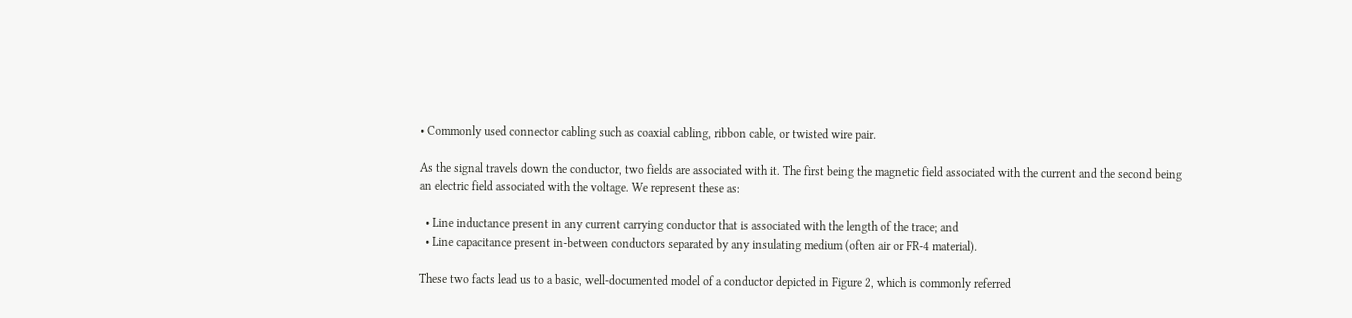• Commonly used connector cabling such as coaxial cabling, ribbon cable, or twisted wire pair.

As the signal travels down the conductor, two fields are associated with it. The first being the magnetic field associated with the current and the second being an electric field associated with the voltage. We represent these as:

  • Line inductance present in any current carrying conductor that is associated with the length of the trace; and
  • Line capacitance present in-between conductors separated by any insulating medium (often air or FR-4 material).

These two facts lead us to a basic, well-documented model of a conductor depicted in Figure 2, which is commonly referred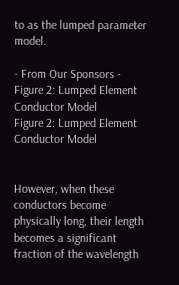to as the lumped parameter model.

- From Our Sponsors -
Figure 2: Lumped Element Conductor Model
Figure 2: Lumped Element Conductor Model


However, when these conductors become physically long, their length becomes a significant fraction of the wavelength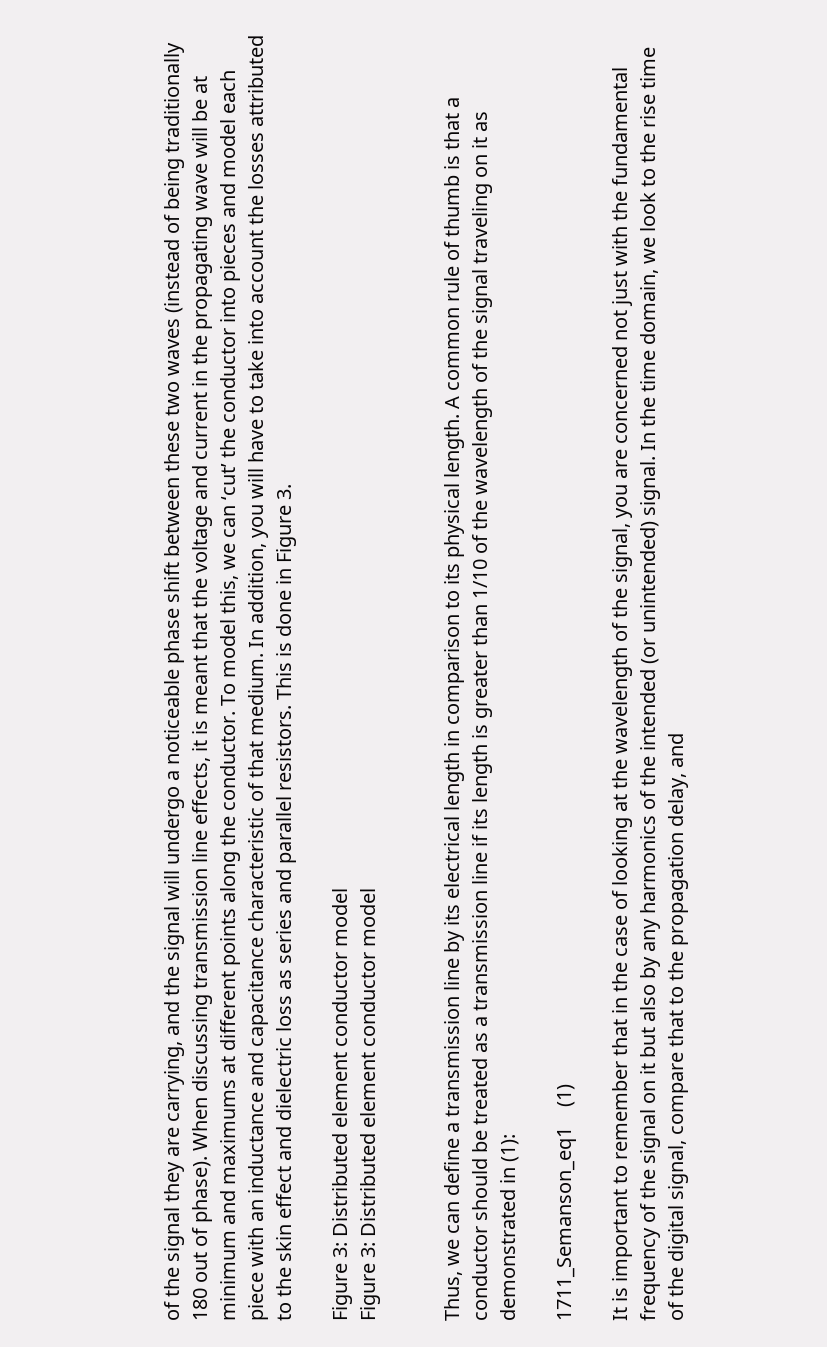of the signal they are carrying, and the signal will undergo a noticeable phase shift between these two waves (instead of being traditionally 180 out of phase). When discussing transmission line effects, it is meant that the voltage and current in the propagating wave will be at minimum and maximums at different points along the conductor. To model this, we can ‘cut’ the conductor into pieces and model each piece with an inductance and capacitance characteristic of that medium. In addition, you will have to take into account the losses attributed to the skin effect and dielectric loss as series and parallel resistors. This is done in Figure 3.

Figure 3: Distributed element conductor model
Figure 3: Distributed element conductor model


Thus, we can define a transmission line by its electrical length in comparison to its physical length. A common rule of thumb is that a conductor should be treated as a transmission line if its length is greater than 1/10 of the wavelength of the signal traveling on it as demonstrated in (1):

1711_Semanson_eq1    (1)

It is important to remember that in the case of looking at the wavelength of the signal, you are concerned not just with the fundamental frequency of the signal on it but also by any harmonics of the intended (or unintended) signal. In the time domain, we look to the rise time of the digital signal, compare that to the propagation delay, and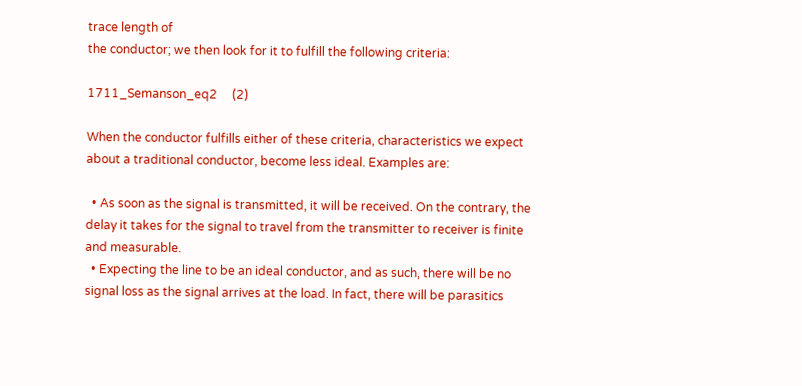trace length of
the conductor; we then look for it to fulfill the following criteria:

1711_Semanson_eq2     (2)

When the conductor fulfills either of these criteria, characteristics we expect about a traditional conductor, become less ideal. Examples are:

  • As soon as the signal is transmitted, it will be received. On the contrary, the delay it takes for the signal to travel from the transmitter to receiver is finite and measurable.
  • Expecting the line to be an ideal conductor, and as such, there will be no signal loss as the signal arrives at the load. In fact, there will be parasitics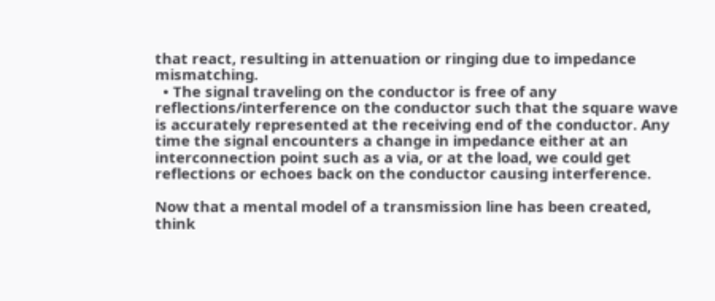that react, resulting in attenuation or ringing due to impedance mismatching.
  • The signal traveling on the conductor is free of any reflections/interference on the conductor such that the square wave is accurately represented at the receiving end of the conductor. Any time the signal encounters a change in impedance either at an interconnection point such as a via, or at the load, we could get reflections or echoes back on the conductor causing interference.

Now that a mental model of a transmission line has been created, think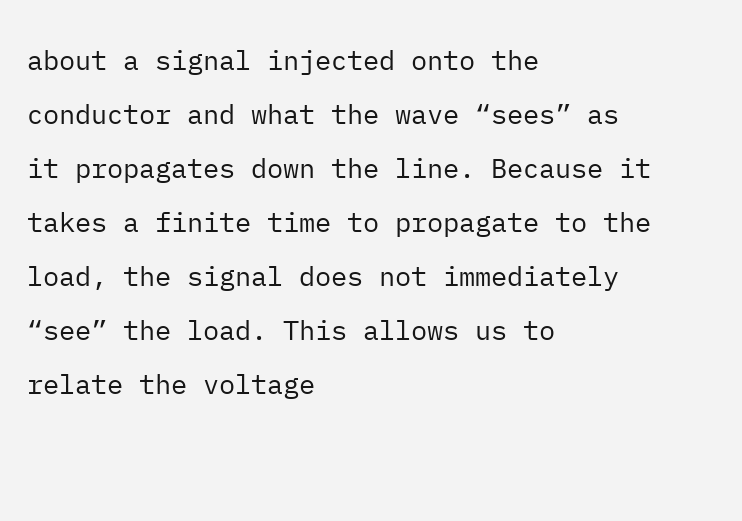about a signal injected onto the conductor and what the wave “sees” as it propagates down the line. Because it takes a finite time to propagate to the load, the signal does not immediately “see” the load. This allows us to relate the voltage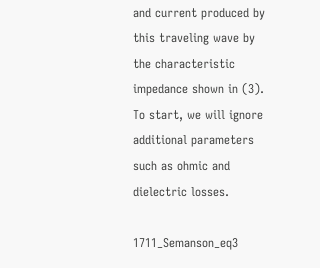and current produced by this traveling wave by the characteristic impedance shown in (3). To start, we will ignore additional parameters such as ohmic and dielectric losses.

1711_Semanson_eq3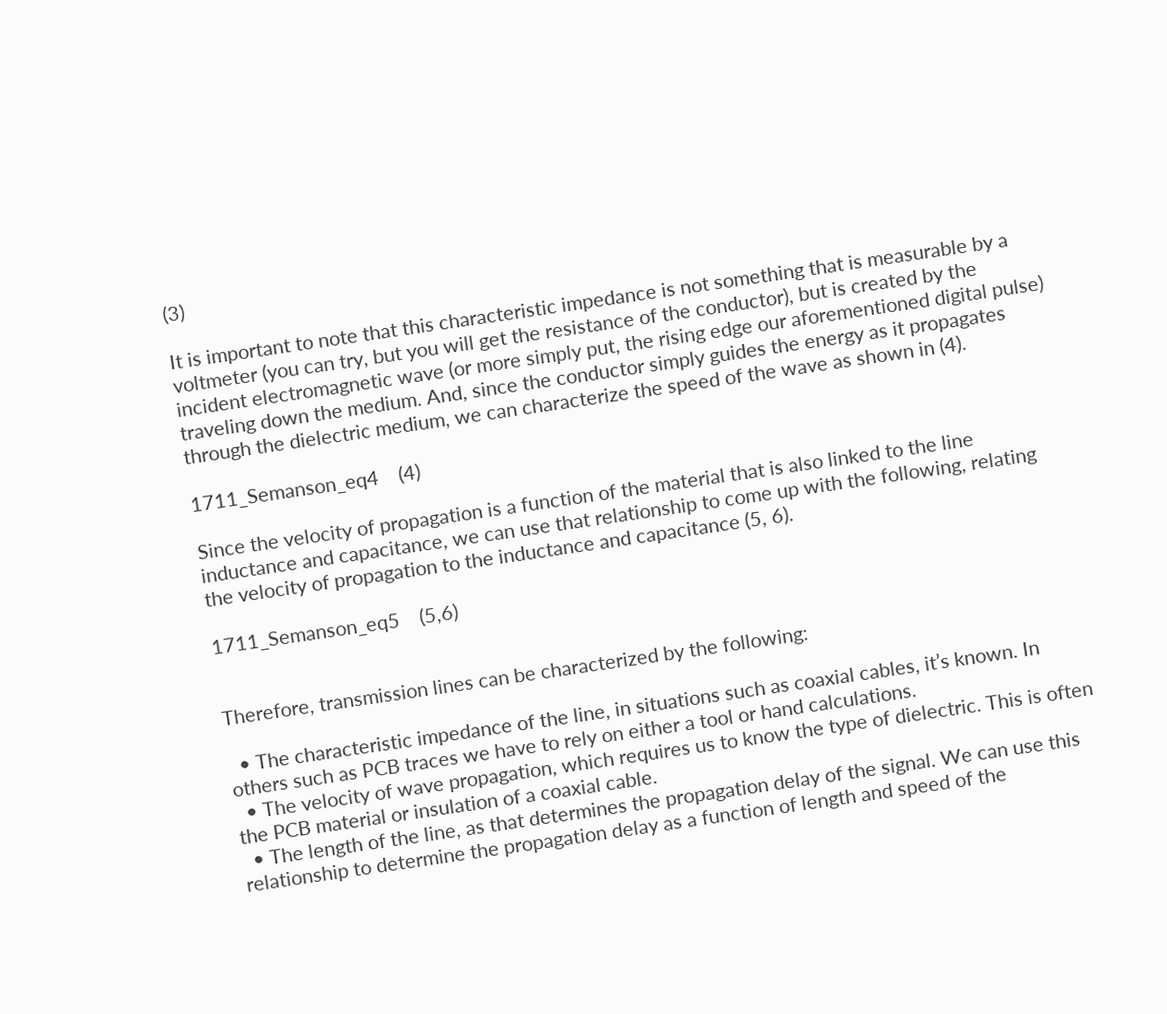(3)

It is important to note that this characteristic impedance is not something that is measurable by a voltmeter (you can try, but you will get the resistance of the conductor), but is created by the incident electromagnetic wave (or more simply put, the rising edge our aforementioned digital pulse) traveling down the medium. And, since the conductor simply guides the energy as it propagates through the dielectric medium, we can characterize the speed of the wave as shown in (4).

1711_Semanson_eq4    (4)

Since the velocity of propagation is a function of the material that is also linked to the line inductance and capacitance, we can use that relationship to come up with the following, relating the velocity of propagation to the inductance and capacitance (5, 6).

1711_Semanson_eq5    (5,6)


Therefore, transmission lines can be characterized by the following:

  • The characteristic impedance of the line, in situations such as coaxial cables, it’s known. In others such as PCB traces we have to rely on either a tool or hand calculations.
  • The velocity of wave propagation, which requires us to know the type of dielectric. This is often the PCB material or insulation of a coaxial cable.
  • The length of the line, as that determines the propagation delay of the signal. We can use this relationship to determine the propagation delay as a function of length and speed of the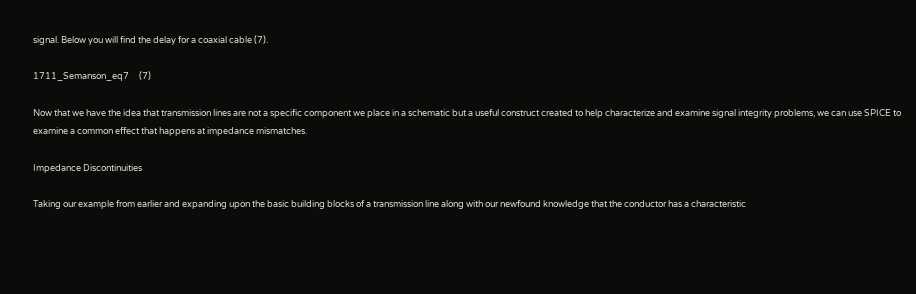signal. Below you will find the delay for a coaxial cable (7).

1711_Semanson_eq7     (7)

Now that we have the idea that transmission lines are not a specific component we place in a schematic but a useful construct created to help characterize and examine signal integrity problems, we can use SPICE to examine a common effect that happens at impedance mismatches.

Impedance Discontinuities

Taking our example from earlier and expanding upon the basic building blocks of a transmission line along with our newfound knowledge that the conductor has a characteristic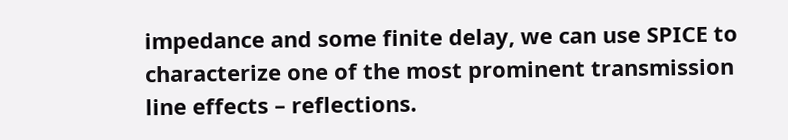impedance and some finite delay, we can use SPICE to characterize one of the most prominent transmission line effects – reflections.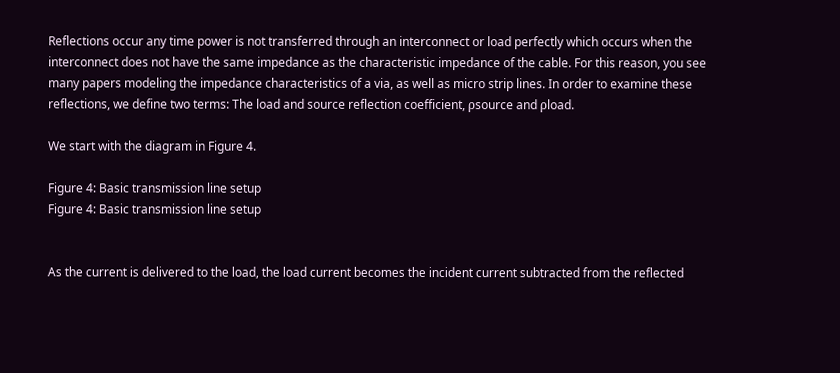Reflections occur any time power is not transferred through an interconnect or load perfectly which occurs when the interconnect does not have the same impedance as the characteristic impedance of the cable. For this reason, you see many papers modeling the impedance characteristics of a via, as well as micro strip lines. In order to examine these reflections, we define two terms: The load and source reflection coefficient, ρsource and ρload.

We start with the diagram in Figure 4.

Figure 4: Basic transmission line setup
Figure 4: Basic transmission line setup


As the current is delivered to the load, the load current becomes the incident current subtracted from the reflected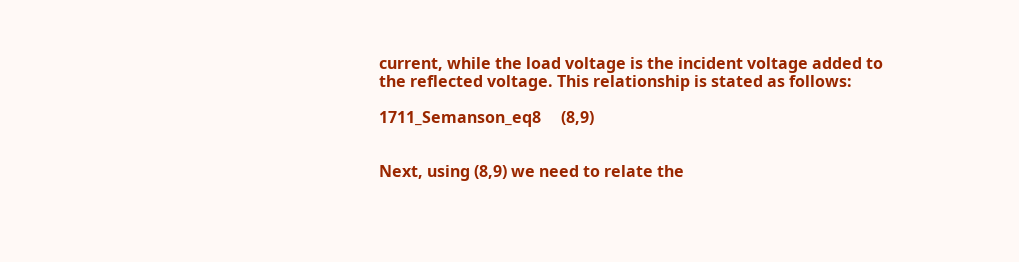current, while the load voltage is the incident voltage added to the reflected voltage. This relationship is stated as follows:

1711_Semanson_eq8     (8,9)


Next, using (8,9) we need to relate the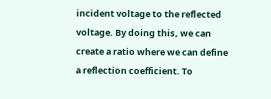incident voltage to the reflected voltage. By doing this, we can create a ratio where we can define a reflection coefficient. To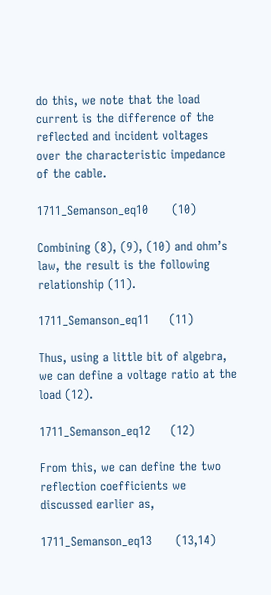do this, we note that the load current is the difference of the reflected and incident voltages over the characteristic impedance of the cable.

1711_Semanson_eq10      (10)

Combining (8), (9), (10) and ohm’s law, the result is the following relationship (11).

1711_Semanson_eq11     (11)

Thus, using a little bit of algebra, we can define a voltage ratio at the load (12).

1711_Semanson_eq12     (12)

From this, we can define the two reflection coefficients we discussed earlier as,

1711_Semanson_eq13      (13,14)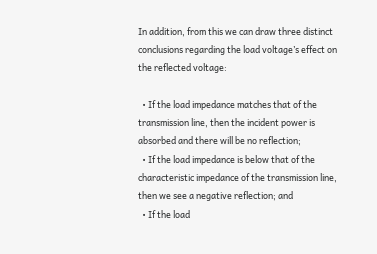In addition, from this we can draw three distinct conclusions regarding the load voltage’s effect on the reflected voltage:

  • If the load impedance matches that of the transmission line, then the incident power is absorbed and there will be no reflection;
  • If the load impedance is below that of the characteristic impedance of the transmission line, then we see a negative reflection; and
  • If the load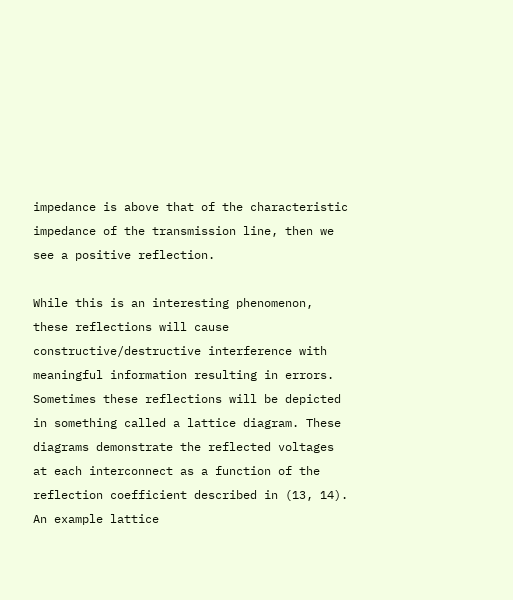impedance is above that of the characteristic impedance of the transmission line, then we see a positive reflection.

While this is an interesting phenomenon, these reflections will cause constructive/destructive interference with meaningful information resulting in errors. Sometimes these reflections will be depicted in something called a lattice diagram. These diagrams demonstrate the reflected voltages at each interconnect as a function of the reflection coefficient described in (13, 14). An example lattice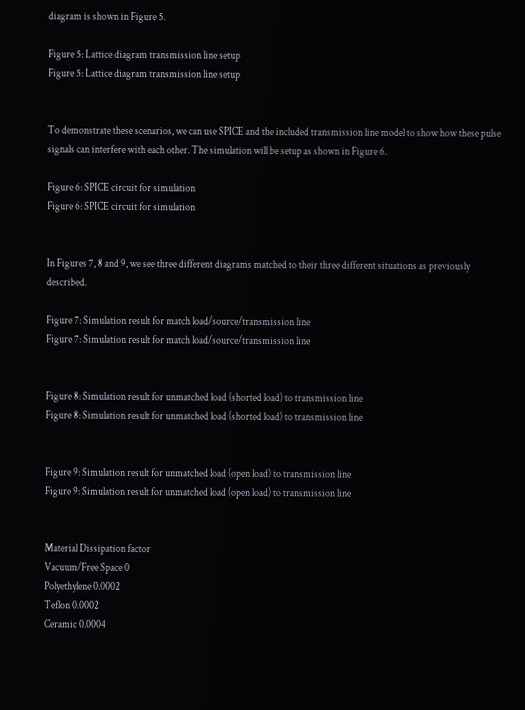diagram is shown in Figure 5.

Figure 5: Lattice diagram transmission line setup
Figure 5: Lattice diagram transmission line setup


To demonstrate these scenarios, we can use SPICE and the included transmission line model to show how these pulse signals can interfere with each other. The simulation will be setup as shown in Figure 6.

Figure 6: SPICE circuit for simulation
Figure 6: SPICE circuit for simulation


In Figures 7, 8 and 9, we see three different diagrams matched to their three different situations as previously described.

Figure 7: Simulation result for match load/source/transmission line
Figure 7: Simulation result for match load/source/transmission line


Figure 8: Simulation result for unmatched load (shorted load) to transmission line
Figure 8: Simulation result for unmatched load (shorted load) to transmission line


Figure 9: Simulation result for unmatched load (open load) to transmission line
Figure 9: Simulation result for unmatched load (open load) to transmission line


Material Dissipation factor
Vacuum/Free Space 0
Polyethylene 0.0002
Teflon 0.0002
Ceramic 0.0004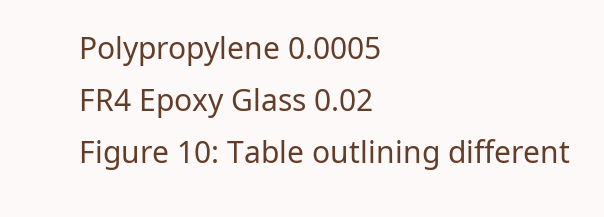Polypropylene 0.0005
FR4 Epoxy Glass 0.02
Figure 10: Table outlining different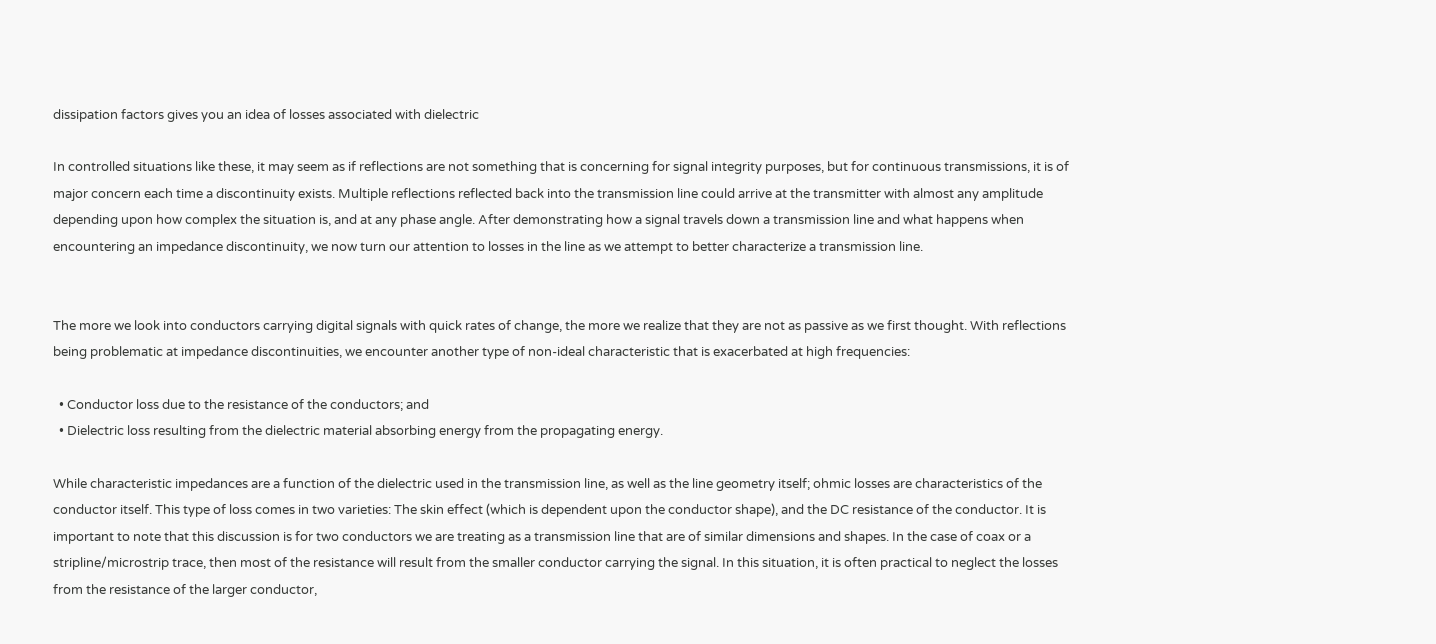dissipation factors gives you an idea of losses associated with dielectric

In controlled situations like these, it may seem as if reflections are not something that is concerning for signal integrity purposes, but for continuous transmissions, it is of major concern each time a discontinuity exists. Multiple reflections reflected back into the transmission line could arrive at the transmitter with almost any amplitude depending upon how complex the situation is, and at any phase angle. After demonstrating how a signal travels down a transmission line and what happens when encountering an impedance discontinuity, we now turn our attention to losses in the line as we attempt to better characterize a transmission line.


The more we look into conductors carrying digital signals with quick rates of change, the more we realize that they are not as passive as we first thought. With reflections being problematic at impedance discontinuities, we encounter another type of non-ideal characteristic that is exacerbated at high frequencies:

  • Conductor loss due to the resistance of the conductors; and
  • Dielectric loss resulting from the dielectric material absorbing energy from the propagating energy.

While characteristic impedances are a function of the dielectric used in the transmission line, as well as the line geometry itself; ohmic losses are characteristics of the conductor itself. This type of loss comes in two varieties: The skin effect (which is dependent upon the conductor shape), and the DC resistance of the conductor. It is important to note that this discussion is for two conductors we are treating as a transmission line that are of similar dimensions and shapes. In the case of coax or a stripline/microstrip trace, then most of the resistance will result from the smaller conductor carrying the signal. In this situation, it is often practical to neglect the losses from the resistance of the larger conductor,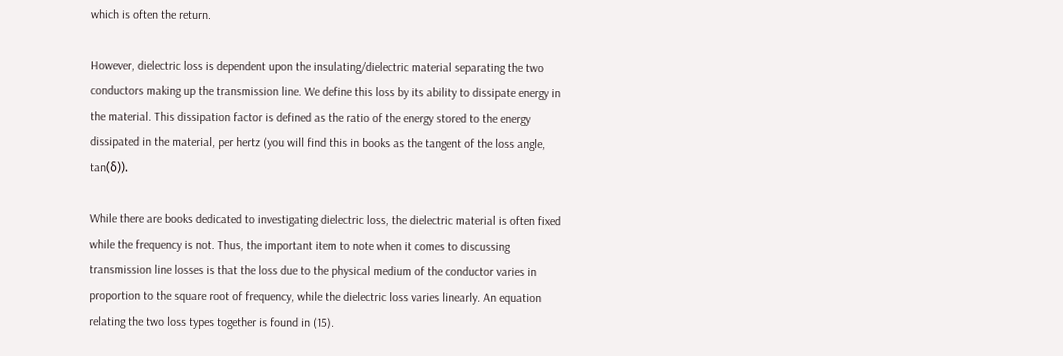which is often the return.

However, dielectric loss is dependent upon the insulating/dielectric material separating the two conductors making up the transmission line. We define this loss by its ability to dissipate energy in the material. This dissipation factor is defined as the ratio of the energy stored to the energy dissipated in the material, per hertz (you will find this in books as the tangent of the loss angle, tan(δ)).

While there are books dedicated to investigating dielectric loss, the dielectric material is often fixed while the frequency is not. Thus, the important item to note when it comes to discussing transmission line losses is that the loss due to the physical medium of the conductor varies in proportion to the square root of frequency, while the dielectric loss varies linearly. An equation relating the two loss types together is found in (15).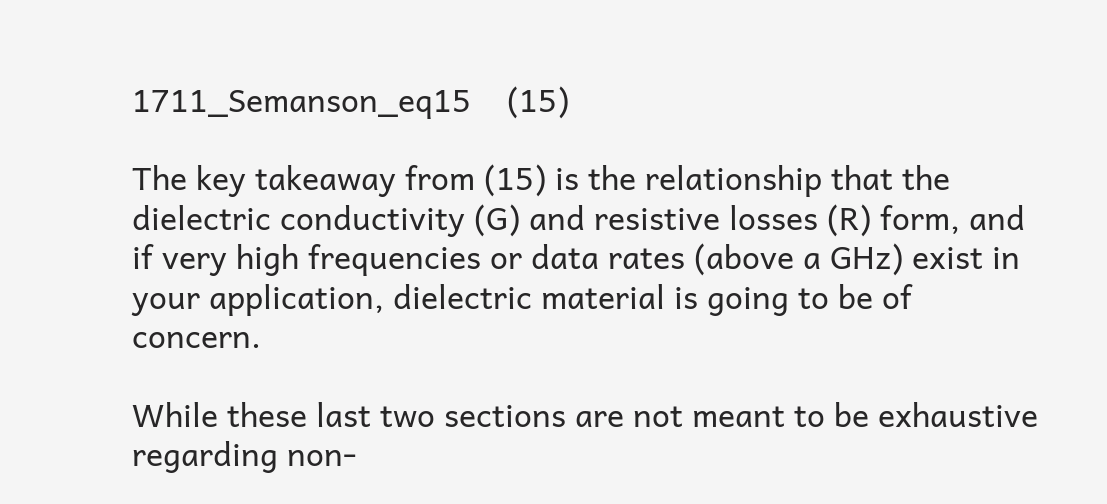1711_Semanson_eq15    (15)

The key takeaway from (15) is the relationship that the dielectric conductivity (G) and resistive losses (R) form, and if very high frequencies or data rates (above a GHz) exist in your application, dielectric material is going to be of concern.

While these last two sections are not meant to be exhaustive regarding non-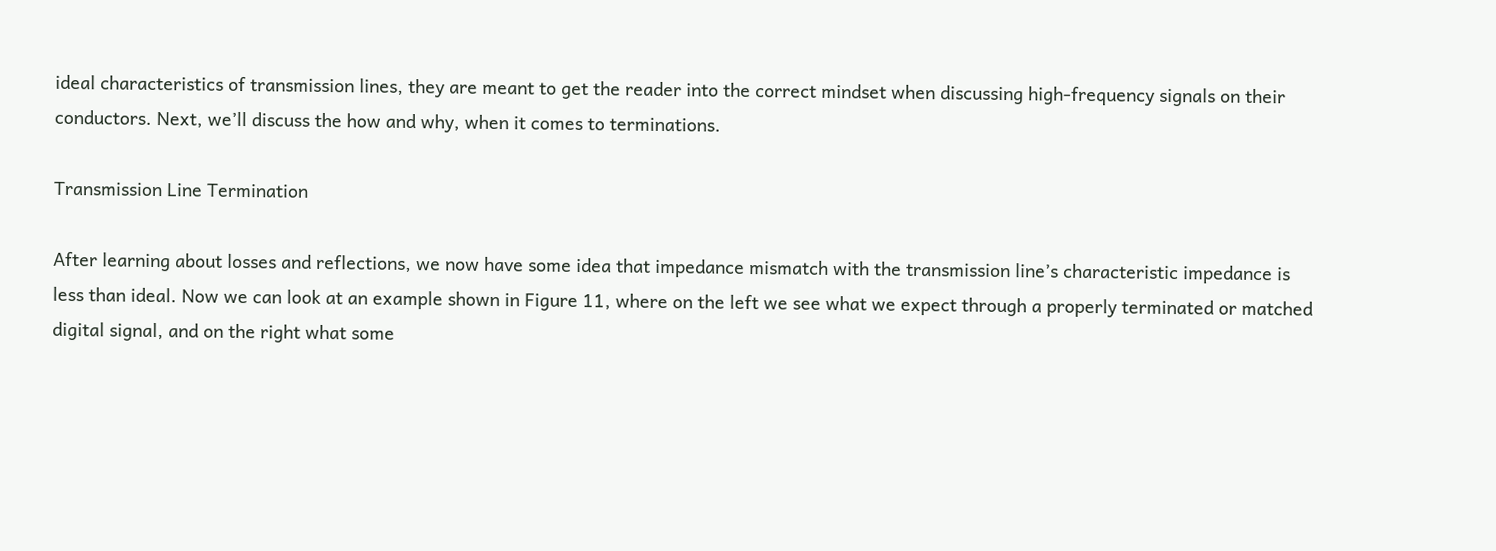ideal characteristics of transmission lines, they are meant to get the reader into the correct mindset when discussing high-frequency signals on their conductors. Next, we’ll discuss the how and why, when it comes to terminations.

Transmission Line Termination

After learning about losses and reflections, we now have some idea that impedance mismatch with the transmission line’s characteristic impedance is less than ideal. Now we can look at an example shown in Figure 11, where on the left we see what we expect through a properly terminated or matched digital signal, and on the right what some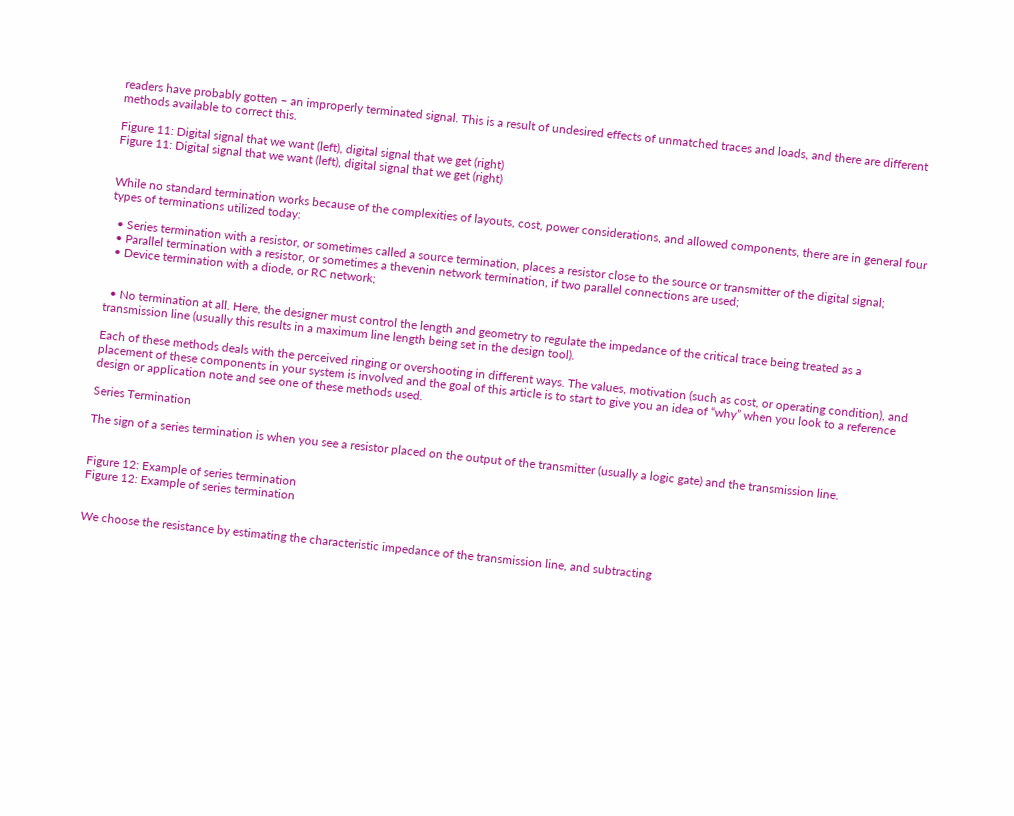readers have probably gotten – an improperly terminated signal. This is a result of undesired effects of unmatched traces and loads, and there are different methods available to correct this.

Figure 11: Digital signal that we want (left), digital signal that we get (right)
Figure 11: Digital signal that we want (left), digital signal that we get (right)


While no standard termination works because of the complexities of layouts, cost, power considerations, and allowed components, there are in general four types of terminations utilized today:

  • Series termination with a resistor, or sometimes called a source termination, places a resistor close to the source or transmitter of the digital signal;
  • Parallel termination with a resistor, or sometimes a thevenin network termination, if two parallel connections are used;
  • Device termination with a diode, or RC network;


  • No termination at all. Here, the designer must control the length and geometry to regulate the impedance of the critical trace being treated as a transmission line (usually this results in a maximum line length being set in the design tool).

Each of these methods deals with the perceived ringing or overshooting in different ways. The values, motivation (such as cost, or operating condition), and placement of these components in your system is involved and the goal of this article is to start to give you an idea of “why” when you look to a reference design or application note and see one of these methods used.

Series Termination

The sign of a series termination is when you see a resistor placed on the output of the transmitter (usually a logic gate) and the transmission line.


Figure 12: Example of series termination
Figure 12: Example of series termination


We choose the resistance by estimating the characteristic impedance of the transmission line, and subtracting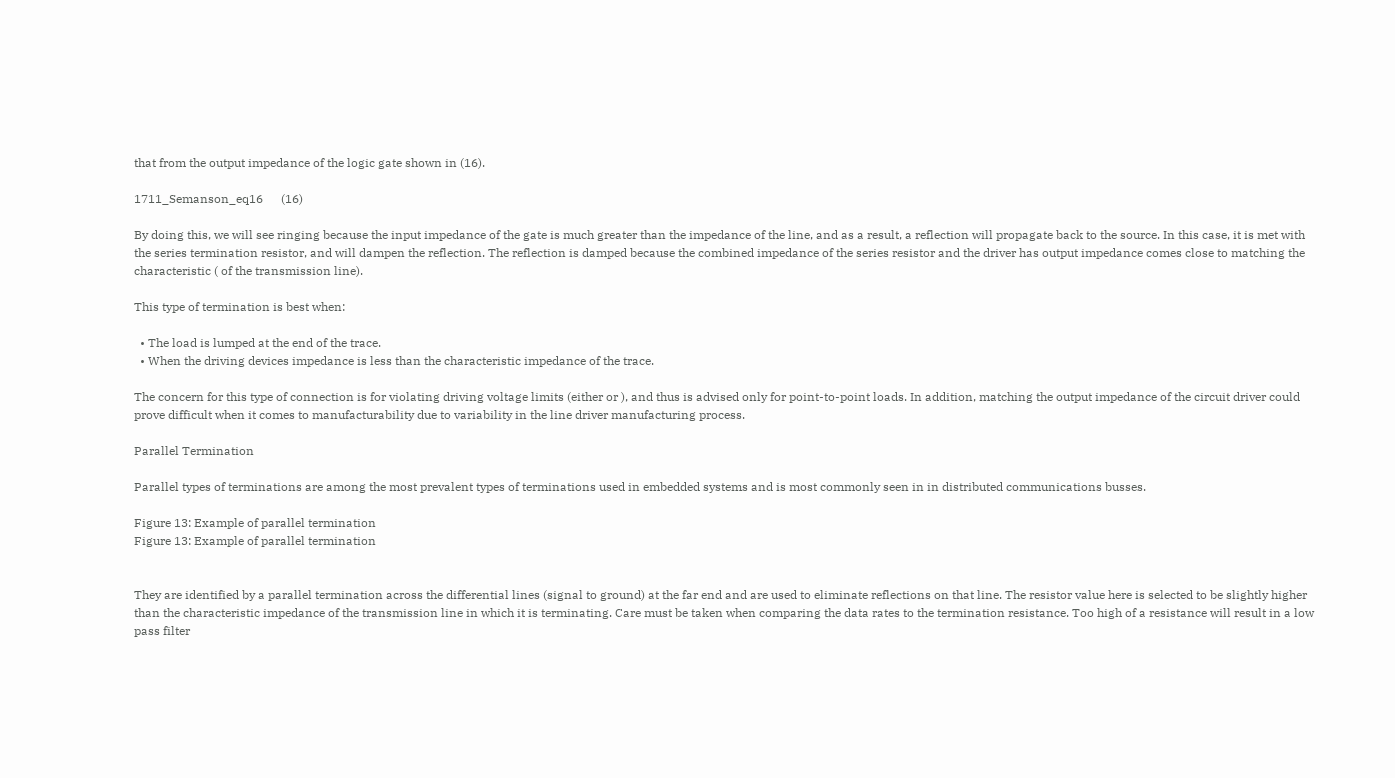that from the output impedance of the logic gate shown in (16).

1711_Semanson_eq16      (16)

By doing this, we will see ringing because the input impedance of the gate is much greater than the impedance of the line, and as a result, a reflection will propagate back to the source. In this case, it is met with the series termination resistor, and will dampen the reflection. The reflection is damped because the combined impedance of the series resistor and the driver has output impedance comes close to matching the characteristic ( of the transmission line).

This type of termination is best when:

  • The load is lumped at the end of the trace.
  • When the driving devices impedance is less than the characteristic impedance of the trace.

The concern for this type of connection is for violating driving voltage limits (either or ), and thus is advised only for point-to-point loads. In addition, matching the output impedance of the circuit driver could prove difficult when it comes to manufacturability due to variability in the line driver manufacturing process.

Parallel Termination

Parallel types of terminations are among the most prevalent types of terminations used in embedded systems and is most commonly seen in in distributed communications busses.

Figure 13: Example of parallel termination
Figure 13: Example of parallel termination


They are identified by a parallel termination across the differential lines (signal to ground) at the far end and are used to eliminate reflections on that line. The resistor value here is selected to be slightly higher than the characteristic impedance of the transmission line in which it is terminating. Care must be taken when comparing the data rates to the termination resistance. Too high of a resistance will result in a low pass filter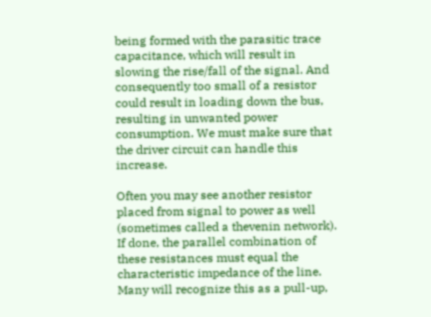being formed with the parasitic trace capacitance, which will result in slowing the rise/fall of the signal. And consequently too small of a resistor could result in loading down the bus, resulting in unwanted power consumption. We must make sure that the driver circuit can handle this increase.

Often you may see another resistor placed from signal to power as well (sometimes called a thevenin network). If done, the parallel combination of these resistances must equal the characteristic impedance of the line. Many will recognize this as a pull-up,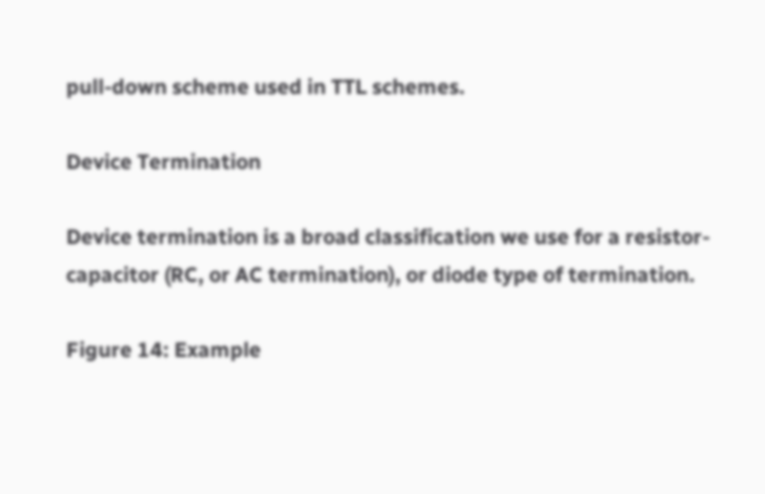pull-down scheme used in TTL schemes.

Device Termination

Device termination is a broad classification we use for a resistor-capacitor (RC, or AC termination), or diode type of termination.

Figure 14: Example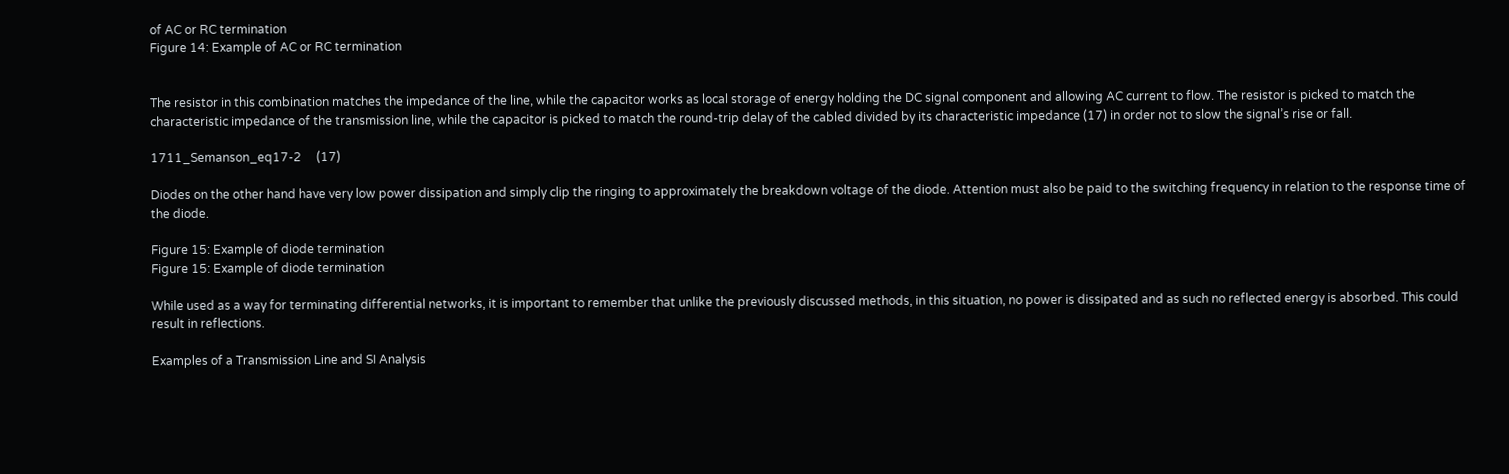of AC or RC termination
Figure 14: Example of AC or RC termination


The resistor in this combination matches the impedance of the line, while the capacitor works as local storage of energy holding the DC signal component and allowing AC current to flow. The resistor is picked to match the characteristic impedance of the transmission line, while the capacitor is picked to match the round-trip delay of the cabled divided by its characteristic impedance (17) in order not to slow the signal’s rise or fall.

1711_Semanson_eq17-2     (17)

Diodes on the other hand have very low power dissipation and simply clip the ringing to approximately the breakdown voltage of the diode. Attention must also be paid to the switching frequency in relation to the response time of the diode.

Figure 15: Example of diode termination
Figure 15: Example of diode termination

While used as a way for terminating differential networks, it is important to remember that unlike the previously discussed methods, in this situation, no power is dissipated and as such no reflected energy is absorbed. This could result in reflections.

Examples of a Transmission Line and SI Analysis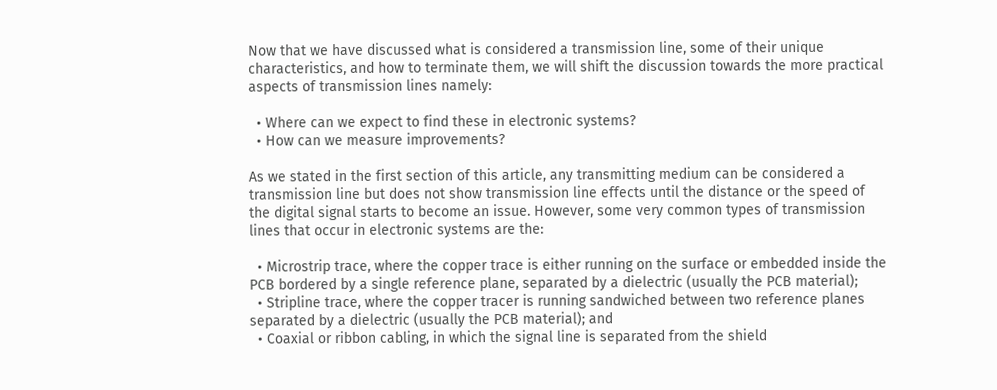Now that we have discussed what is considered a transmission line, some of their unique characteristics, and how to terminate them, we will shift the discussion towards the more practical aspects of transmission lines namely:

  • Where can we expect to find these in electronic systems?
  • How can we measure improvements?

As we stated in the first section of this article, any transmitting medium can be considered a transmission line but does not show transmission line effects until the distance or the speed of the digital signal starts to become an issue. However, some very common types of transmission lines that occur in electronic systems are the:

  • Microstrip trace, where the copper trace is either running on the surface or embedded inside the PCB bordered by a single reference plane, separated by a dielectric (usually the PCB material);
  • Stripline trace, where the copper tracer is running sandwiched between two reference planes separated by a dielectric (usually the PCB material); and
  • Coaxial or ribbon cabling, in which the signal line is separated from the shield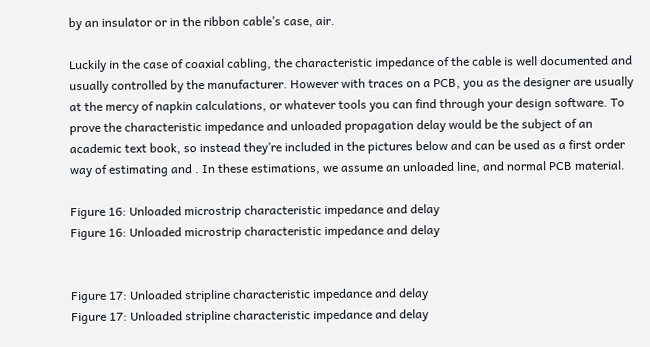by an insulator or in the ribbon cable’s case, air.

Luckily in the case of coaxial cabling, the characteristic impedance of the cable is well documented and usually controlled by the manufacturer. However with traces on a PCB, you as the designer are usually at the mercy of napkin calculations, or whatever tools you can find through your design software. To prove the characteristic impedance and unloaded propagation delay would be the subject of an academic text book, so instead they’re included in the pictures below and can be used as a first order way of estimating and . In these estimations, we assume an unloaded line, and normal PCB material.

Figure 16: Unloaded microstrip characteristic impedance and delay
Figure 16: Unloaded microstrip characteristic impedance and delay


Figure 17: Unloaded stripline characteristic impedance and delay
Figure 17: Unloaded stripline characteristic impedance and delay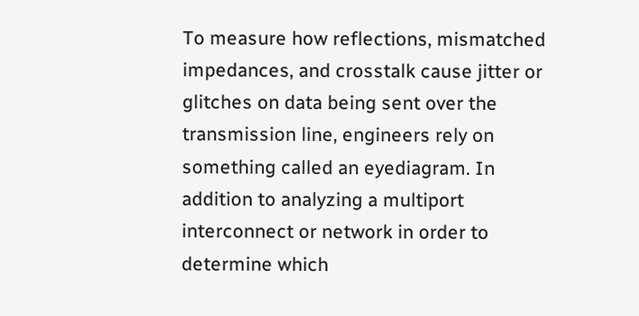To measure how reflections, mismatched impedances, and crosstalk cause jitter or glitches on data being sent over the transmission line, engineers rely on something called an eyediagram. In addition to analyzing a multiport interconnect or network in order to determine which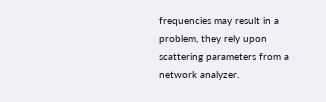frequencies may result in a problem, they rely upon scattering parameters from a network analyzer.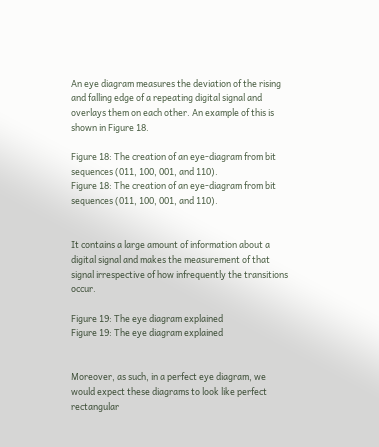An eye diagram measures the deviation of the rising and falling edge of a repeating digital signal and overlays them on each other. An example of this is shown in Figure 18.

Figure 18: The creation of an eye-diagram from bit sequences (011, 100, 001, and 110).
Figure 18: The creation of an eye-diagram from bit sequences (011, 100, 001, and 110).


It contains a large amount of information about a digital signal and makes the measurement of that signal irrespective of how infrequently the transitions occur.

Figure 19: The eye diagram explained
Figure 19: The eye diagram explained


Moreover, as such, in a perfect eye diagram, we would expect these diagrams to look like perfect rectangular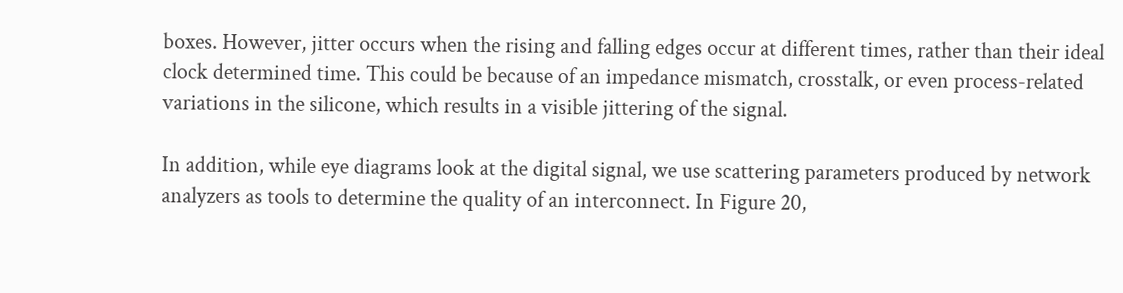boxes. However, jitter occurs when the rising and falling edges occur at different times, rather than their ideal clock determined time. This could be because of an impedance mismatch, crosstalk, or even process-related variations in the silicone, which results in a visible jittering of the signal.

In addition, while eye diagrams look at the digital signal, we use scattering parameters produced by network analyzers as tools to determine the quality of an interconnect. In Figure 20,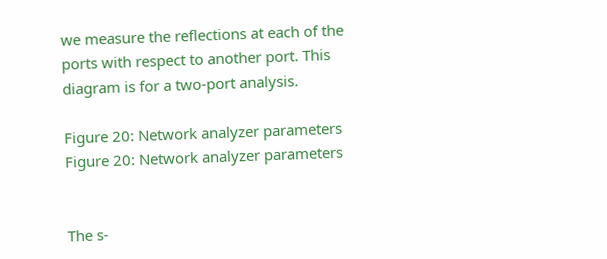we measure the reflections at each of the ports with respect to another port. This diagram is for a two-port analysis.

Figure 20: Network analyzer parameters
Figure 20: Network analyzer parameters


The s-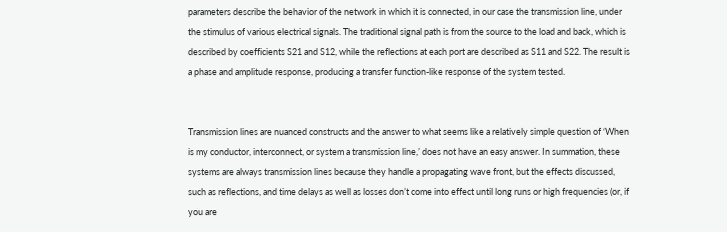parameters describe the behavior of the network in which it is connected, in our case the transmission line, under the stimulus of various electrical signals. The traditional signal path is from the source to the load and back, which is described by coefficients S21 and S12, while the reflections at each port are described as S11 and S22. The result is a phase and amplitude response, producing a transfer function-like response of the system tested.


Transmission lines are nuanced constructs and the answer to what seems like a relatively simple question of ‘When is my conductor, interconnect, or system a transmission line,’ does not have an easy answer. In summation, these systems are always transmission lines because they handle a propagating wave front, but the effects discussed, such as reflections, and time delays as well as losses don’t come into effect until long runs or high frequencies (or, if you are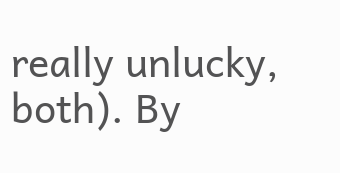really unlucky, both). By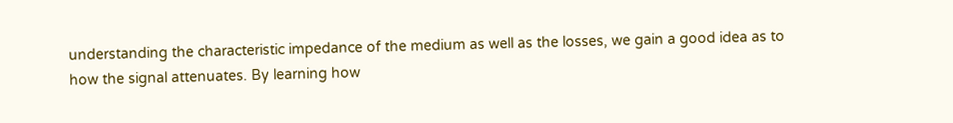understanding the characteristic impedance of the medium as well as the losses, we gain a good idea as to how the signal attenuates. By learning how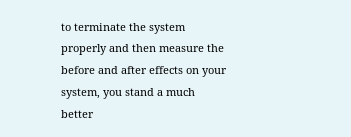to terminate the system properly and then measure the before and after effects on your system, you stand a much better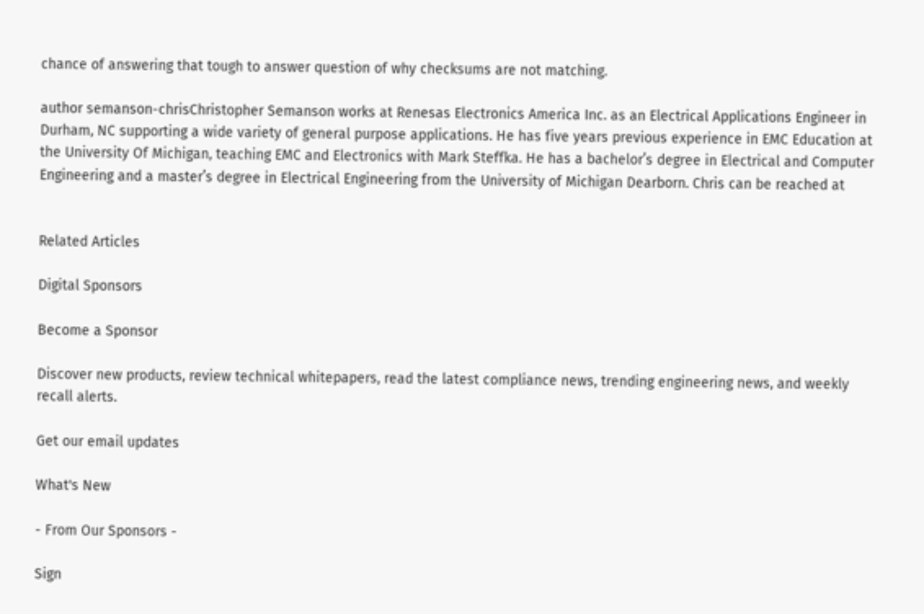chance of answering that tough to answer question of why checksums are not matching.

author semanson-chrisChristopher Semanson works at Renesas Electronics America Inc. as an Electrical Applications Engineer in Durham, NC supporting a wide variety of general purpose applications. He has five years previous experience in EMC Education at the University Of Michigan, teaching EMC and Electronics with Mark Steffka. He has a bachelor’s degree in Electrical and Computer Engineering and a master’s degree in Electrical Engineering from the University of Michigan Dearborn. Chris can be reached at


Related Articles

Digital Sponsors

Become a Sponsor

Discover new products, review technical whitepapers, read the latest compliance news, trending engineering news, and weekly recall alerts.

Get our email updates

What's New

- From Our Sponsors -

Sign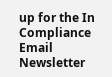up for the In Compliance Email Newsletter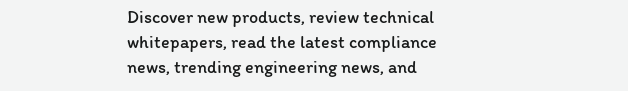Discover new products, review technical whitepapers, read the latest compliance news, trending engineering news, and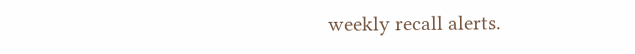weekly recall alerts.